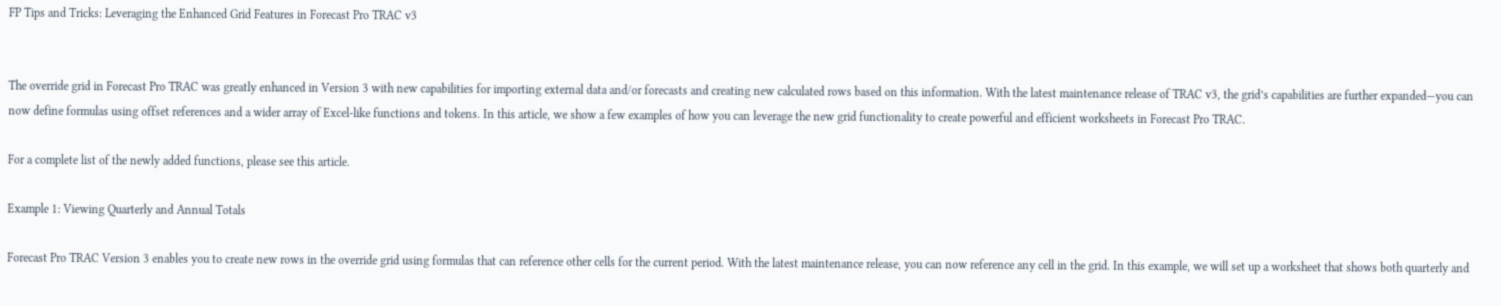FP Tips and Tricks: Leveraging the Enhanced Grid Features in Forecast Pro TRAC v3


The override grid in Forecast Pro TRAC was greatly enhanced in Version 3 with new capabilities for importing external data and/or forecasts and creating new calculated rows based on this information. With the latest maintenance release of TRAC v3, the grid’s capabilities are further expanded—you can now define formulas using offset references and a wider array of Excel-like functions and tokens. In this article, we show a few examples of how you can leverage the new grid functionality to create powerful and efficient worksheets in Forecast Pro TRAC.

For a complete list of the newly added functions, please see this article.

Example 1: Viewing Quarterly and Annual Totals

Forecast Pro TRAC Version 3 enables you to create new rows in the override grid using formulas that can reference other cells for the current period. With the latest maintenance release, you can now reference any cell in the grid. In this example, we will set up a worksheet that shows both quarterly and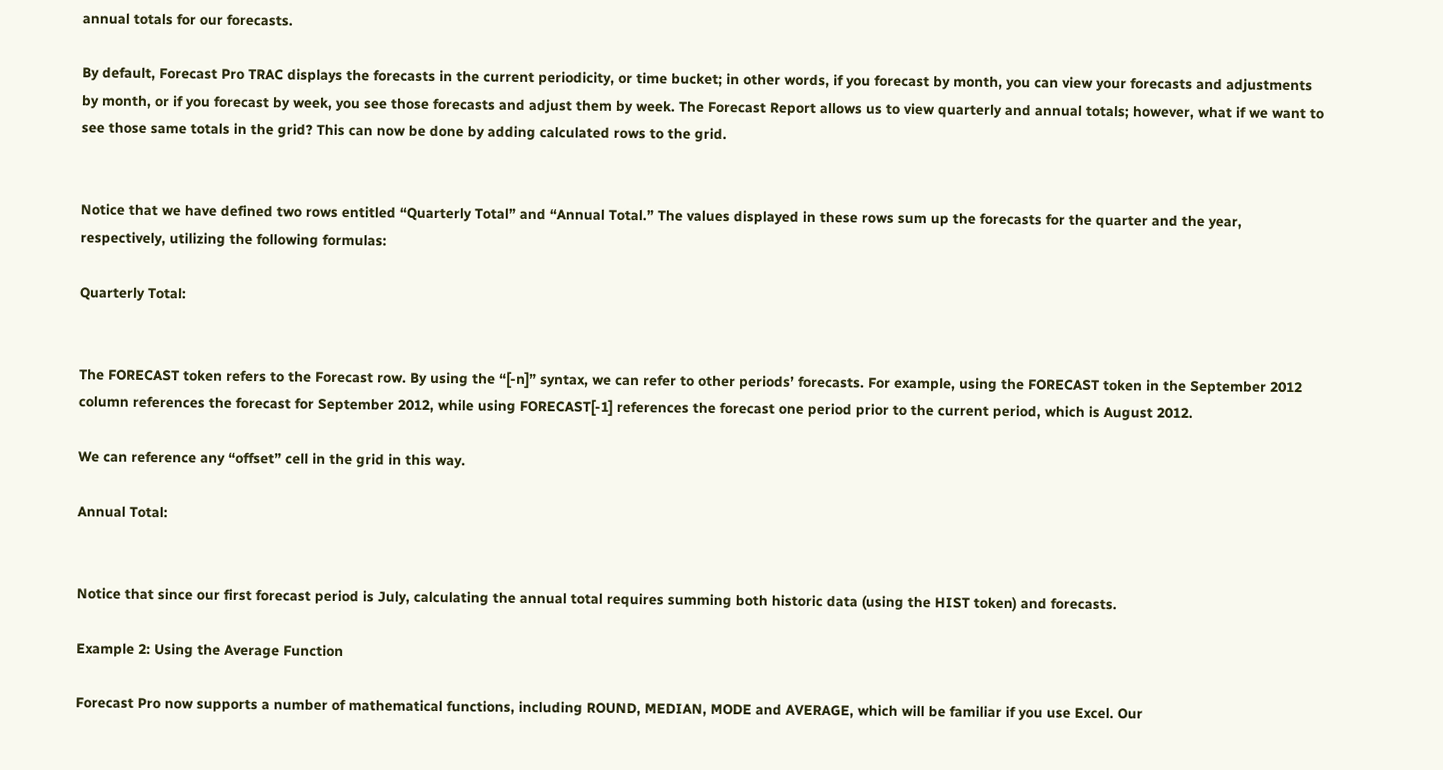annual totals for our forecasts.

By default, Forecast Pro TRAC displays the forecasts in the current periodicity, or time bucket; in other words, if you forecast by month, you can view your forecasts and adjustments by month, or if you forecast by week, you see those forecasts and adjust them by week. The Forecast Report allows us to view quarterly and annual totals; however, what if we want to see those same totals in the grid? This can now be done by adding calculated rows to the grid.


Notice that we have defined two rows entitled “Quarterly Total” and “Annual Total.” The values displayed in these rows sum up the forecasts for the quarter and the year, respectively, utilizing the following formulas:

Quarterly Total:


The FORECAST token refers to the Forecast row. By using the “[-n]” syntax, we can refer to other periods’ forecasts. For example, using the FORECAST token in the September 2012 column references the forecast for September 2012, while using FORECAST[-1] references the forecast one period prior to the current period, which is August 2012.

We can reference any “offset” cell in the grid in this way.

Annual Total:


Notice that since our first forecast period is July, calculating the annual total requires summing both historic data (using the HIST token) and forecasts.

Example 2: Using the Average Function

Forecast Pro now supports a number of mathematical functions, including ROUND, MEDIAN, MODE and AVERAGE, which will be familiar if you use Excel. Our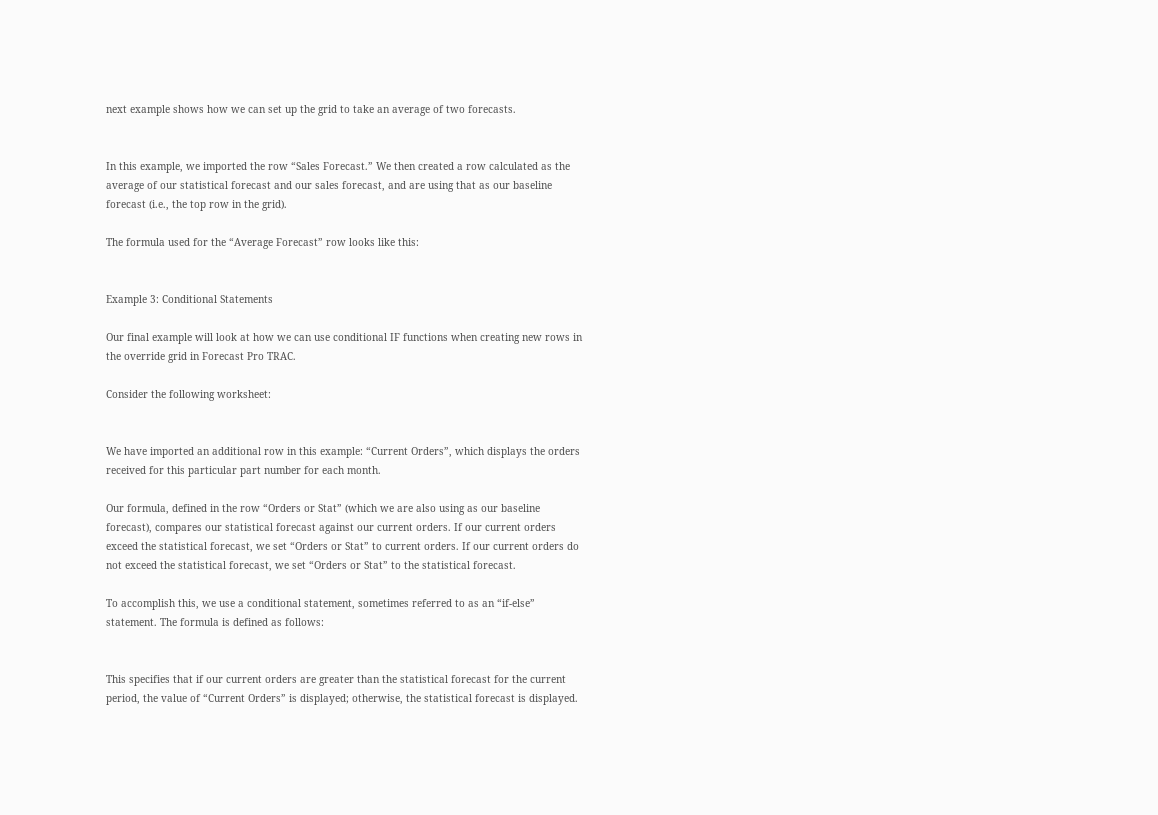next example shows how we can set up the grid to take an average of two forecasts.


In this example, we imported the row “Sales Forecast.” We then created a row calculated as the average of our statistical forecast and our sales forecast, and are using that as our baseline forecast (i.e., the top row in the grid).

The formula used for the “Average Forecast” row looks like this:


Example 3: Conditional Statements

Our final example will look at how we can use conditional IF functions when creating new rows in the override grid in Forecast Pro TRAC.

Consider the following worksheet:


We have imported an additional row in this example: “Current Orders”, which displays the orders received for this particular part number for each month.

Our formula, defined in the row “Orders or Stat” (which we are also using as our baseline forecast), compares our statistical forecast against our current orders. If our current orders exceed the statistical forecast, we set “Orders or Stat” to current orders. If our current orders do not exceed the statistical forecast, we set “Orders or Stat” to the statistical forecast.

To accomplish this, we use a conditional statement, sometimes referred to as an “if-else” statement. The formula is defined as follows:


This specifies that if our current orders are greater than the statistical forecast for the current period, the value of “Current Orders” is displayed; otherwise, the statistical forecast is displayed.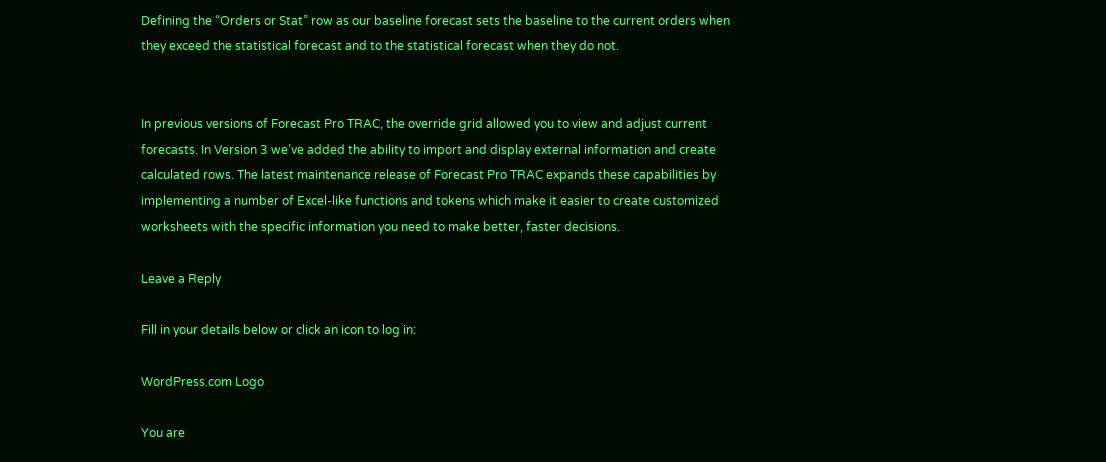Defining the “Orders or Stat” row as our baseline forecast sets the baseline to the current orders when they exceed the statistical forecast and to the statistical forecast when they do not.


In previous versions of Forecast Pro TRAC, the override grid allowed you to view and adjust current forecasts. In Version 3 we’ve added the ability to import and display external information and create calculated rows. The latest maintenance release of Forecast Pro TRAC expands these capabilities by implementing a number of Excel-like functions and tokens which make it easier to create customized worksheets with the specific information you need to make better, faster decisions.

Leave a Reply

Fill in your details below or click an icon to log in:

WordPress.com Logo

You are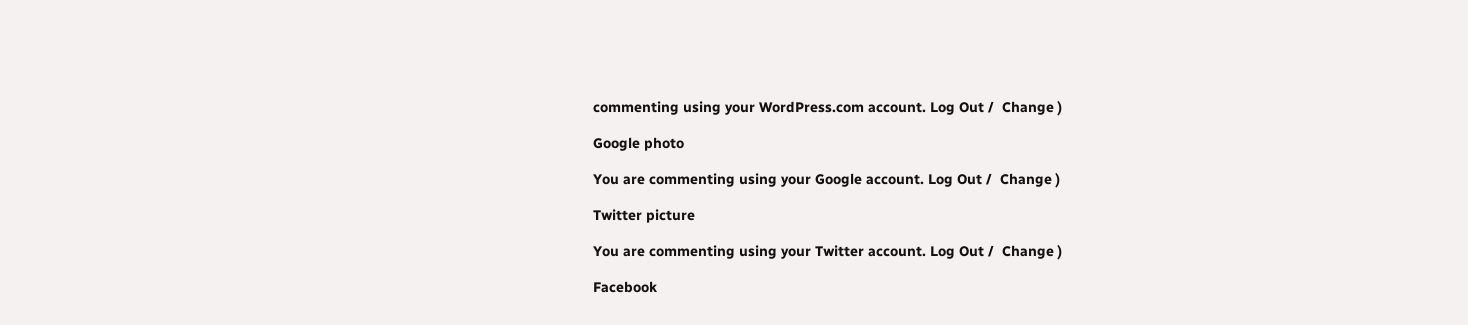commenting using your WordPress.com account. Log Out /  Change )

Google photo

You are commenting using your Google account. Log Out /  Change )

Twitter picture

You are commenting using your Twitter account. Log Out /  Change )

Facebook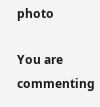photo

You are commenting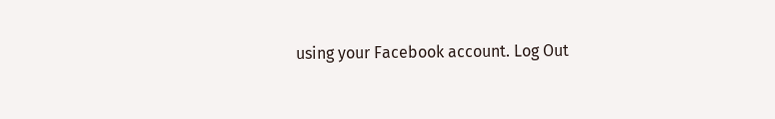using your Facebook account. Log Out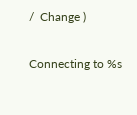/  Change )

Connecting to %s